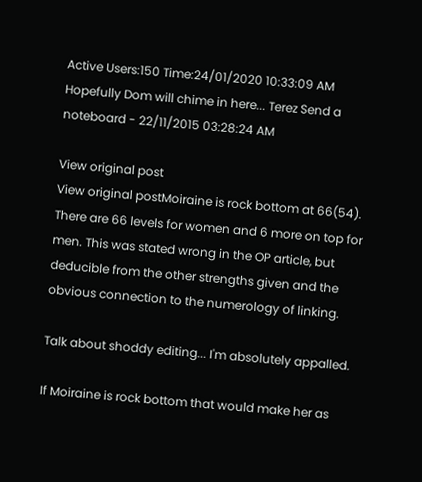Active Users:150 Time:24/01/2020 10:33:09 AM
Hopefully Dom will chime in here... Terez Send a noteboard - 22/11/2015 03:28:24 AM

View original post
View original postMoiraine is rock bottom at 66(54). There are 66 levels for women and 6 more on top for men. This was stated wrong in the OP article, but deducible from the other strengths given and the obvious connection to the numerology of linking.

Talk about shoddy editing... I'm absolutely appalled.

If Moiraine is rock bottom that would make her as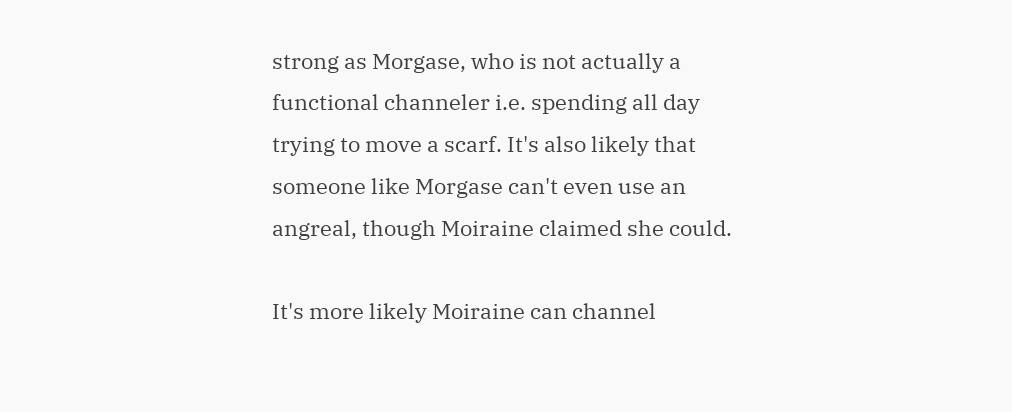strong as Morgase, who is not actually a functional channeler i.e. spending all day trying to move a scarf. It's also likely that someone like Morgase can't even use an angreal, though Moiraine claimed she could.

It's more likely Moiraine can channel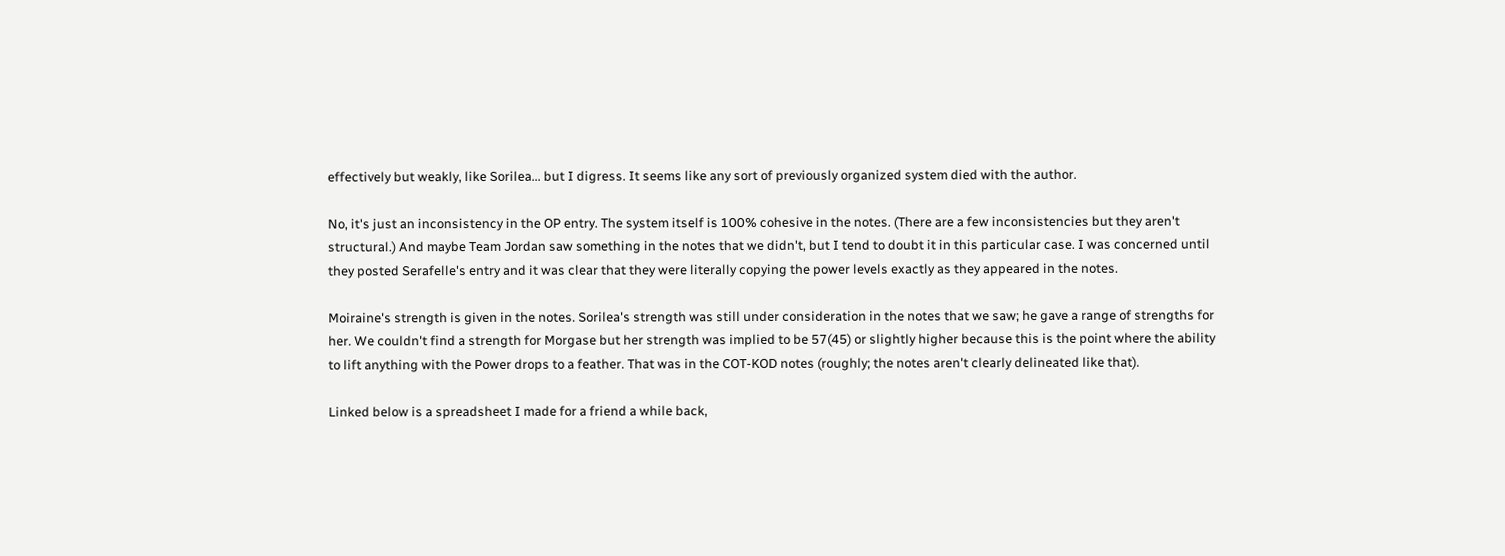effectively but weakly, like Sorilea... but I digress. It seems like any sort of previously organized system died with the author.

No, it's just an inconsistency in the OP entry. The system itself is 100% cohesive in the notes. (There are a few inconsistencies but they aren't structural.) And maybe Team Jordan saw something in the notes that we didn't, but I tend to doubt it in this particular case. I was concerned until they posted Serafelle's entry and it was clear that they were literally copying the power levels exactly as they appeared in the notes.

Moiraine's strength is given in the notes. Sorilea's strength was still under consideration in the notes that we saw; he gave a range of strengths for her. We couldn't find a strength for Morgase but her strength was implied to be 57(45) or slightly higher because this is the point where the ability to lift anything with the Power drops to a feather. That was in the COT-KOD notes (roughly; the notes aren't clearly delineated like that).

Linked below is a spreadsheet I made for a friend a while back,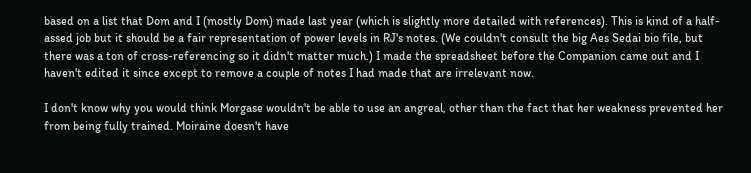based on a list that Dom and I (mostly Dom) made last year (which is slightly more detailed with references). This is kind of a half-assed job but it should be a fair representation of power levels in RJ's notes. (We couldn't consult the big Aes Sedai bio file, but there was a ton of cross-referencing so it didn't matter much.) I made the spreadsheet before the Companion came out and I haven't edited it since except to remove a couple of notes I had made that are irrelevant now.

I don't know why you would think Morgase wouldn't be able to use an angreal, other than the fact that her weakness prevented her from being fully trained. Moiraine doesn't have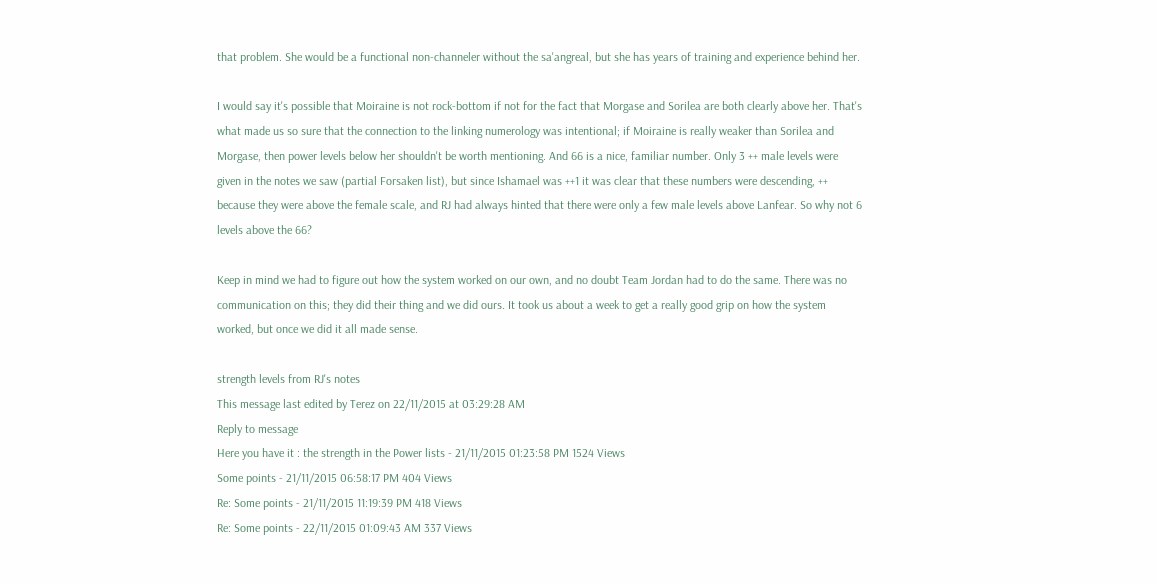that problem. She would be a functional non-channeler without the sa'angreal, but she has years of training and experience behind her.

I would say it's possible that Moiraine is not rock-bottom if not for the fact that Morgase and Sorilea are both clearly above her. That's what made us so sure that the connection to the linking numerology was intentional; if Moiraine is really weaker than Sorilea and Morgase, then power levels below her shouldn't be worth mentioning. And 66 is a nice, familiar number. Only 3 ++ male levels were given in the notes we saw (partial Forsaken list), but since Ishamael was ++1 it was clear that these numbers were descending, ++ because they were above the female scale, and RJ had always hinted that there were only a few male levels above Lanfear. So why not 6 levels above the 66?

Keep in mind we had to figure out how the system worked on our own, and no doubt Team Jordan had to do the same. There was no communication on this; they did their thing and we did ours. It took us about a week to get a really good grip on how the system worked, but once we did it all made sense.

strength levels from RJ's notes
This message last edited by Terez on 22/11/2015 at 03:29:28 AM
Reply to message
Here you have it : the strength in the Power lists - 21/11/2015 01:23:58 PM 1524 Views
Some points - 21/11/2015 06:58:17 PM 404 Views
Re: Some points - 21/11/2015 11:19:39 PM 418 Views
Re: Some points - 22/11/2015 01:09:43 AM 337 Views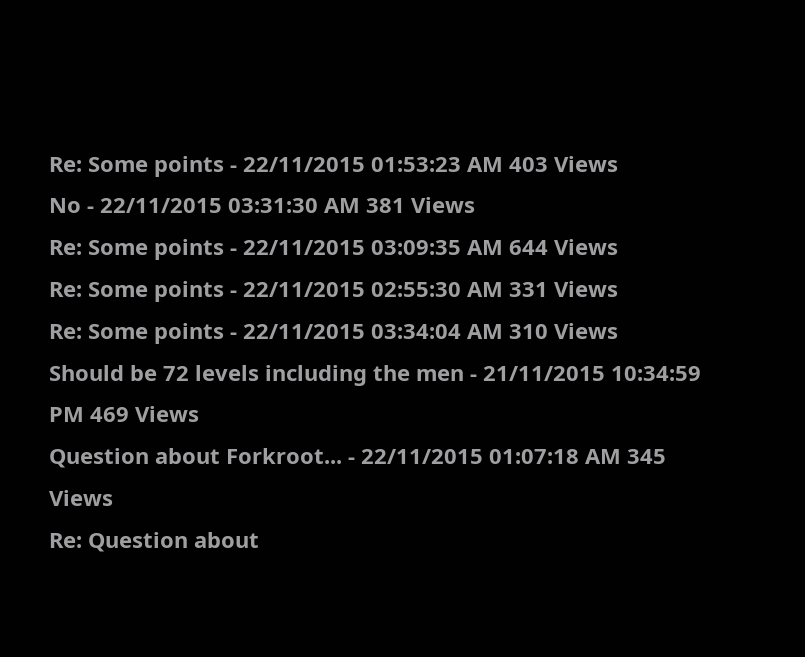Re: Some points - 22/11/2015 01:53:23 AM 403 Views
No - 22/11/2015 03:31:30 AM 381 Views
Re: Some points - 22/11/2015 03:09:35 AM 644 Views
Re: Some points - 22/11/2015 02:55:30 AM 331 Views
Re: Some points - 22/11/2015 03:34:04 AM 310 Views
Should be 72 levels including the men - 21/11/2015 10:34:59 PM 469 Views
Question about Forkroot... - 22/11/2015 01:07:18 AM 345 Views
Re: Question about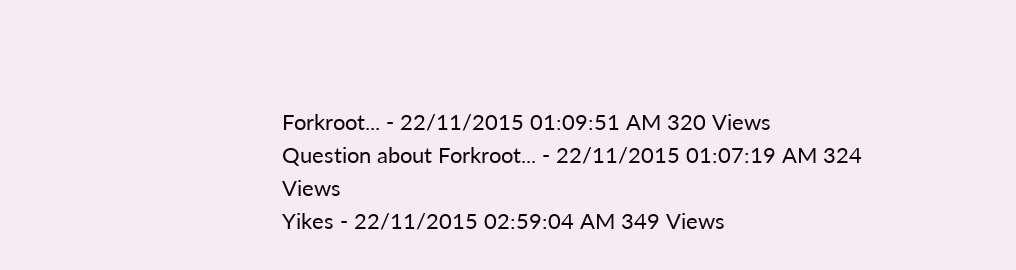Forkroot... - 22/11/2015 01:09:51 AM 320 Views
Question about Forkroot... - 22/11/2015 01:07:19 AM 324 Views
Yikes - 22/11/2015 02:59:04 AM 349 Views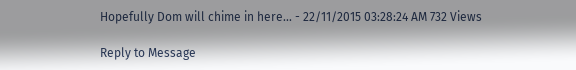Hopefully Dom will chime in here... - 22/11/2015 03:28:24 AM 732 Views

Reply to Message